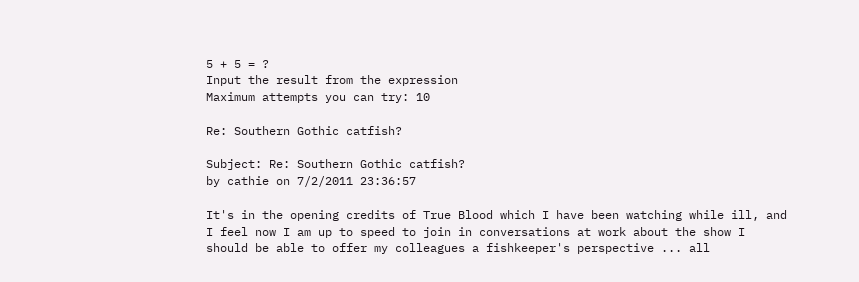5 + 5 = ?
Input the result from the expression
Maximum attempts you can try: 10

Re: Southern Gothic catfish?

Subject: Re: Southern Gothic catfish?
by cathie on 7/2/2011 23:36:57

It's in the opening credits of True Blood which I have been watching while ill, and I feel now I am up to speed to join in conversations at work about the show I should be able to offer my colleagues a fishkeeper's perspective ... all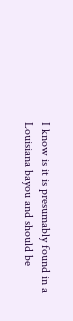I know is it is presumably found in a Louisiana bayou and should be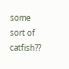some sort of catfish??